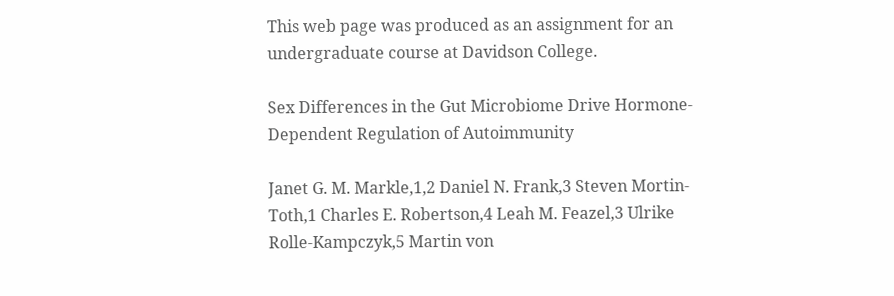This web page was produced as an assignment for an undergraduate course at Davidson College.

Sex Differences in the Gut Microbiome Drive Hormone-Dependent Regulation of Autoimmunity

Janet G. M. Markle,1,2 Daniel N. Frank,3 Steven Mortin-Toth,1 Charles E. Robertson,4 Leah M. Feazel,3 Ulrike Rolle-Kampczyk,5 Martin von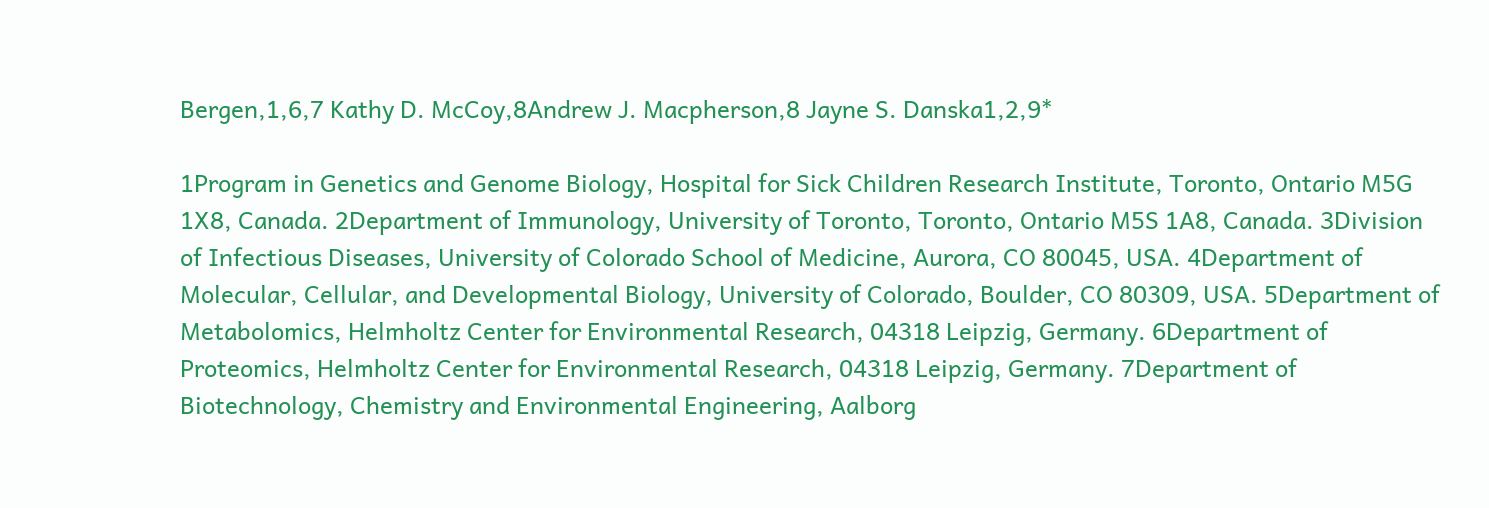Bergen,1,6,7 Kathy D. McCoy,8Andrew J. Macpherson,8 Jayne S. Danska1,2,9*

1Program in Genetics and Genome Biology, Hospital for Sick Children Research Institute, Toronto, Ontario M5G 1X8, Canada. 2Department of Immunology, University of Toronto, Toronto, Ontario M5S 1A8, Canada. 3Division of Infectious Diseases, University of Colorado School of Medicine, Aurora, CO 80045, USA. 4Department of Molecular, Cellular, and Developmental Biology, University of Colorado, Boulder, CO 80309, USA. 5Department of Metabolomics, Helmholtz Center for Environmental Research, 04318 Leipzig, Germany. 6Department of Proteomics, Helmholtz Center for Environmental Research, 04318 Leipzig, Germany. 7Department of Biotechnology, Chemistry and Environmental Engineering, Aalborg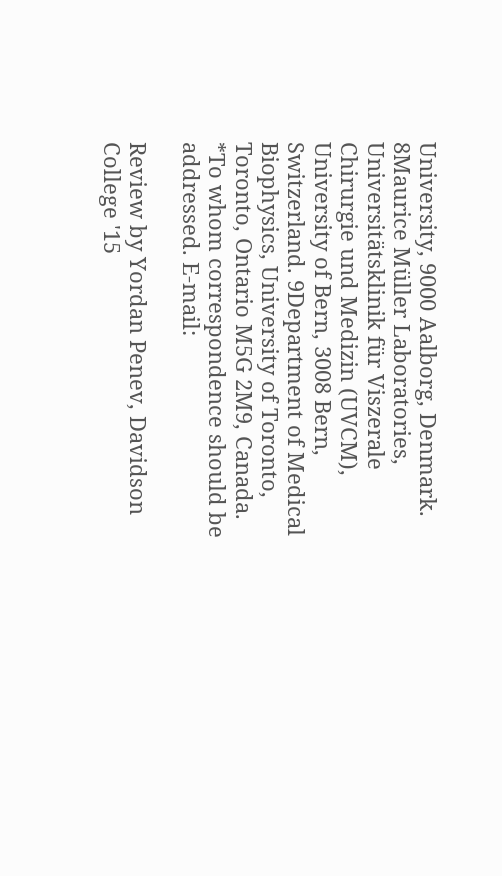University, 9000 Aalborg, Denmark. 8Maurice Müller Laboratories, Universitätsklinik für Viszerale Chirurgie und Medizin (UVCM), University of Bern, 3008 Bern, Switzerland. 9Department of Medical Biophysics, University of Toronto, Toronto, Ontario M5G 2M9, Canada.
*To whom correspondence should be addressed. E-mail:

Review by Yordan Penev, Davidson College '15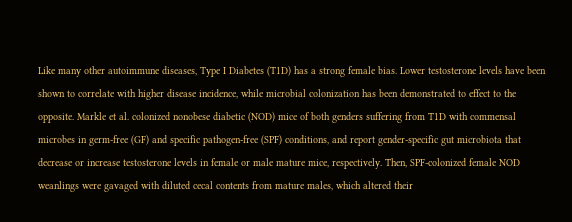Like many other autoimmune diseases, Type I Diabetes (T1D) has a strong female bias. Lower testosterone levels have been shown to correlate with higher disease incidence, while microbial colonization has been demonstrated to effect to the opposite. Markle et al. colonized nonobese diabetic (NOD) mice of both genders suffering from T1D with commensal microbes in germ-free (GF) and specific pathogen-free (SPF) conditions, and report gender-specific gut microbiota that decrease or increase testosterone levels in female or male mature mice, respectively. Then, SPF-colonized female NOD weanlings were gavaged with diluted cecal contents from mature males, which altered their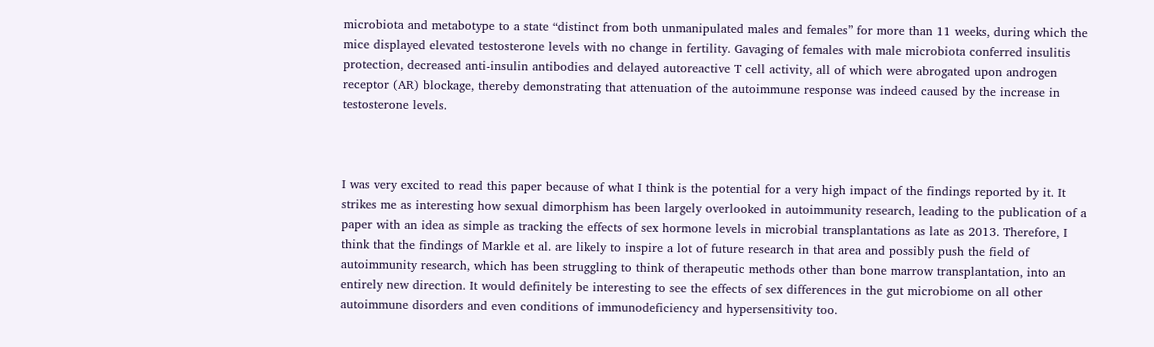microbiota and metabotype to a state “distinct from both unmanipulated males and females” for more than 11 weeks, during which the mice displayed elevated testosterone levels with no change in fertility. Gavaging of females with male microbiota conferred insulitis protection, decreased anti-insulin antibodies and delayed autoreactive T cell activity, all of which were abrogated upon androgen receptor (AR) blockage, thereby demonstrating that attenuation of the autoimmune response was indeed caused by the increase in testosterone levels.



I was very excited to read this paper because of what I think is the potential for a very high impact of the findings reported by it. It strikes me as interesting how sexual dimorphism has been largely overlooked in autoimmunity research, leading to the publication of a paper with an idea as simple as tracking the effects of sex hormone levels in microbial transplantations as late as 2013. Therefore, I think that the findings of Markle et al. are likely to inspire a lot of future research in that area and possibly push the field of autoimmunity research, which has been struggling to think of therapeutic methods other than bone marrow transplantation, into an entirely new direction. It would definitely be interesting to see the effects of sex differences in the gut microbiome on all other autoimmune disorders and even conditions of immunodeficiency and hypersensitivity too.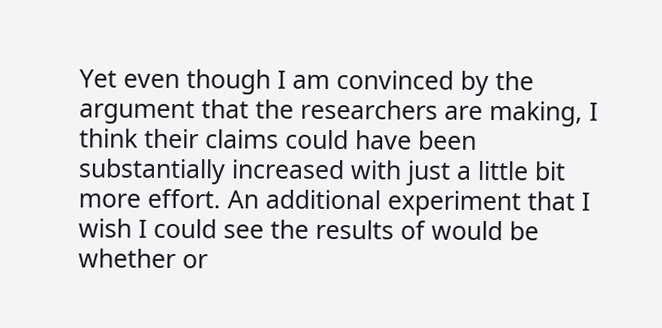Yet even though I am convinced by the argument that the researchers are making, I think their claims could have been substantially increased with just a little bit more effort. An additional experiment that I wish I could see the results of would be whether or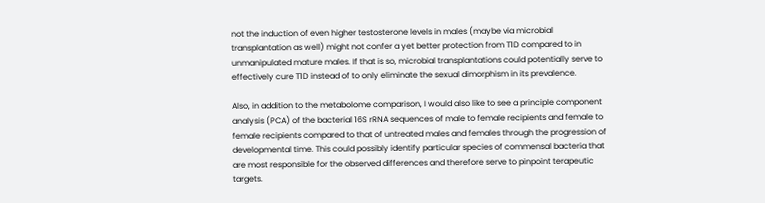not the induction of even higher testosterone levels in males (maybe via microbial transplantation as well) might not confer a yet better protection from T1D compared to in unmanipulated mature males. If that is so, microbial transplantations could potentially serve to effectively cure T1D instead of to only eliminate the sexual dimorphism in its prevalence.

Also, in addition to the metabolome comparison, I would also like to see a principle component analysis (PCA) of the bacterial 16S rRNA sequences of male to female recipients and female to female recipients compared to that of untreated males and females through the progression of developmental time. This could possibly identify particular species of commensal bacteria that are most responsible for the observed differences and therefore serve to pinpoint terapeutic targets.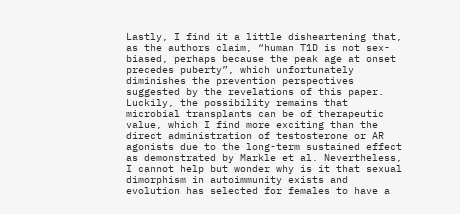Lastly, I find it a little disheartening that, as the authors claim, “human T1D is not sex-biased, perhaps because the peak age at onset precedes puberty”, which unfortunately diminishes the prevention perspectives suggested by the revelations of this paper. Luckily, the possibility remains that microbial transplants can be of therapeutic value, which I find more exciting than the direct administration of testosterone or AR agonists due to the long-term sustained effect as demonstrated by Markle et al. Nevertheless, I cannot help but wonder why is it that sexual dimorphism in autoimmunity exists and evolution has selected for females to have a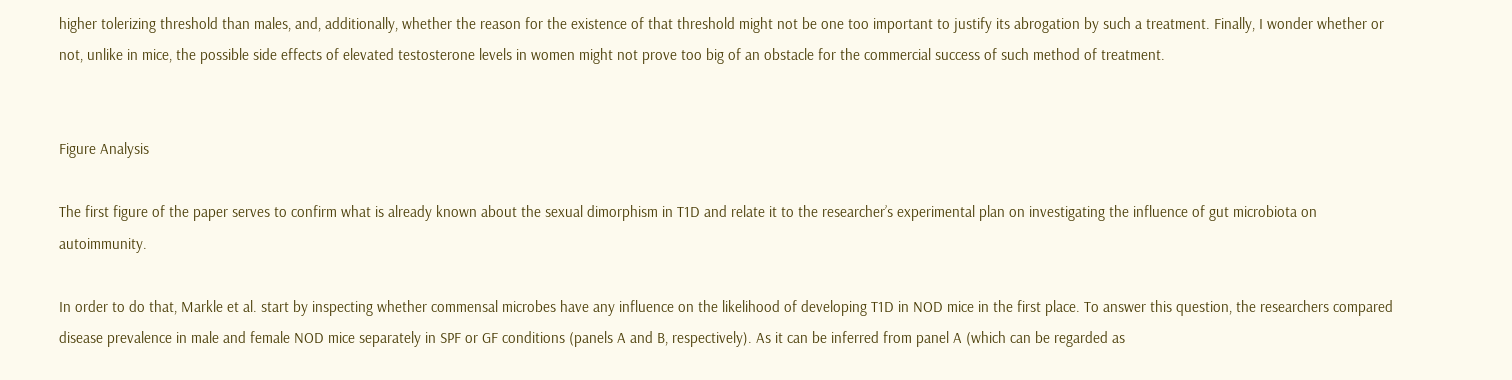higher tolerizing threshold than males, and, additionally, whether the reason for the existence of that threshold might not be one too important to justify its abrogation by such a treatment. Finally, I wonder whether or not, unlike in mice, the possible side effects of elevated testosterone levels in women might not prove too big of an obstacle for the commercial success of such method of treatment.


Figure Analysis

The first figure of the paper serves to confirm what is already known about the sexual dimorphism in T1D and relate it to the researcher’s experimental plan on investigating the influence of gut microbiota on autoimmunity.

In order to do that, Markle et al. start by inspecting whether commensal microbes have any influence on the likelihood of developing T1D in NOD mice in the first place. To answer this question, the researchers compared disease prevalence in male and female NOD mice separately in SPF or GF conditions (panels A and B, respectively). As it can be inferred from panel A (which can be regarded as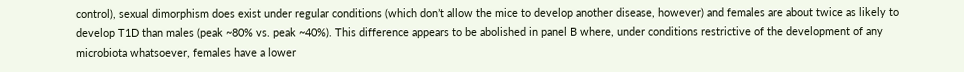control), sexual dimorphism does exist under regular conditions (which don’t allow the mice to develop another disease, however) and females are about twice as likely to develop T1D than males (peak ~80% vs. peak ~40%). This difference appears to be abolished in panel B where, under conditions restrictive of the development of any microbiota whatsoever, females have a lower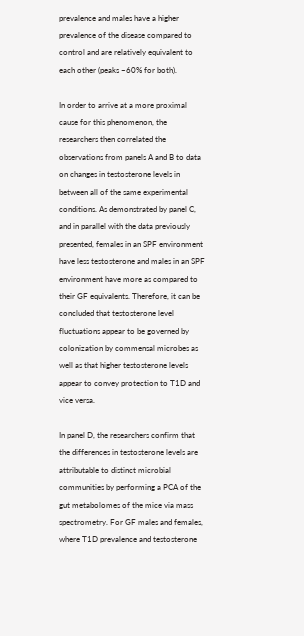prevalence and males have a higher prevalence of the disease compared to control and are relatively equivalent to each other (peaks ~60% for both).

In order to arrive at a more proximal cause for this phenomenon, the researchers then correlated the observations from panels A and B to data on changes in testosterone levels in between all of the same experimental conditions. As demonstrated by panel C, and in parallel with the data previously presented, females in an SPF environment have less testosterone and males in an SPF environment have more as compared to their GF equivalents. Therefore, it can be concluded that testosterone level fluctuations appear to be governed by colonization by commensal microbes as well as that higher testosterone levels appear to convey protection to T1D and vice versa.

In panel D, the researchers confirm that the differences in testosterone levels are attributable to distinct microbial communities by performing a PCA of the gut metabolomes of the mice via mass spectrometry. For GF males and females, where T1D prevalence and testosterone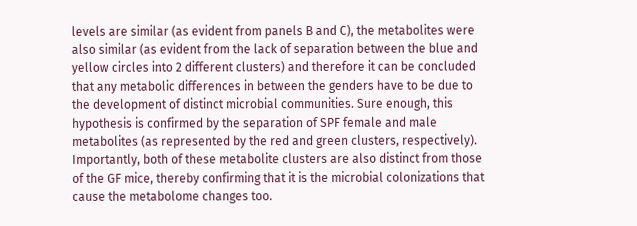levels are similar (as evident from panels B and C), the metabolites were also similar (as evident from the lack of separation between the blue and yellow circles into 2 different clusters) and therefore it can be concluded that any metabolic differences in between the genders have to be due to the development of distinct microbial communities. Sure enough, this hypothesis is confirmed by the separation of SPF female and male metabolites (as represented by the red and green clusters, respectively). Importantly, both of these metabolite clusters are also distinct from those of the GF mice, thereby confirming that it is the microbial colonizations that cause the metabolome changes too.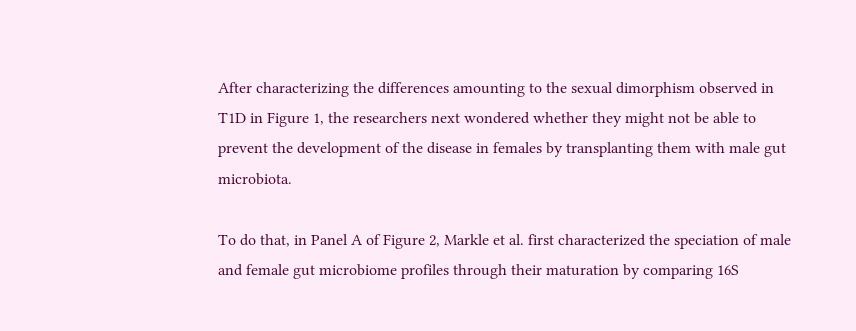After characterizing the differences amounting to the sexual dimorphism observed in T1D in Figure 1, the researchers next wondered whether they might not be able to prevent the development of the disease in females by transplanting them with male gut microbiota.

To do that, in Panel A of Figure 2, Markle et al. first characterized the speciation of male and female gut microbiome profiles through their maturation by comparing 16S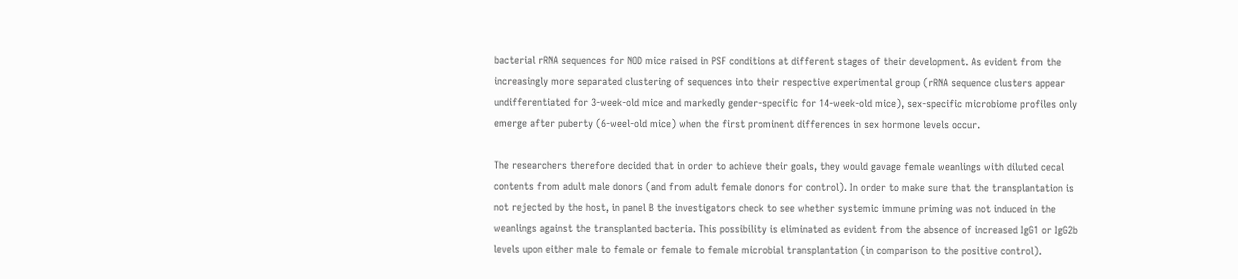bacterial rRNA sequences for NOD mice raised in PSF conditions at different stages of their development. As evident from the increasingly more separated clustering of sequences into their respective experimental group (rRNA sequence clusters appear undifferentiated for 3-week-old mice and markedly gender-specific for 14-week-old mice), sex-specific microbiome profiles only emerge after puberty (6-weel-old mice) when the first prominent differences in sex hormone levels occur.

The researchers therefore decided that in order to achieve their goals, they would gavage female weanlings with diluted cecal contents from adult male donors (and from adult female donors for control). In order to make sure that the transplantation is not rejected by the host, in panel B the investigators check to see whether systemic immune priming was not induced in the weanlings against the transplanted bacteria. This possibility is eliminated as evident from the absence of increased IgG1 or IgG2b levels upon either male to female or female to female microbial transplantation (in comparison to the positive control).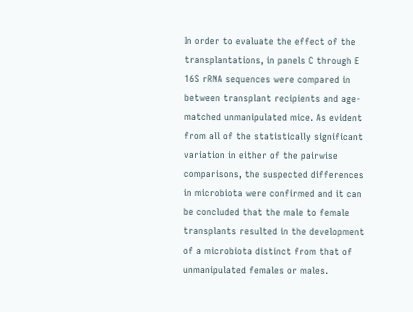In order to evaluate the effect of the transplantations, in panels C through E 16S rRNA sequences were compared in between transplant recipients and age-matched unmanipulated mice. As evident from all of the statistically significant variation in either of the pairwise comparisons, the suspected differences in microbiota were confirmed and it can be concluded that the male to female transplants resulted in the development of a microbiota distinct from that of unmanipulated females or males.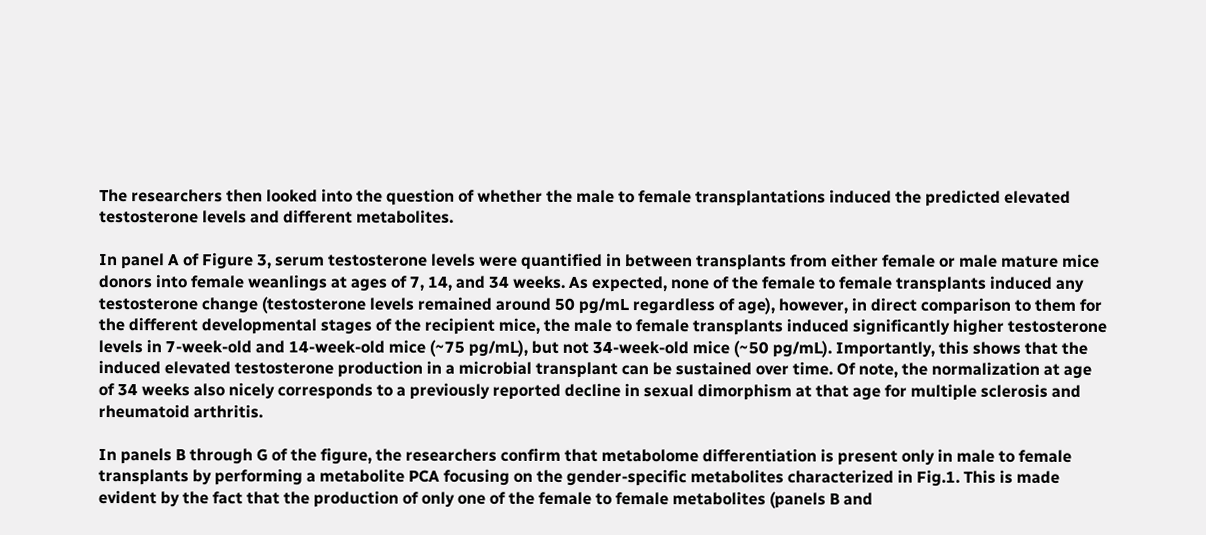The researchers then looked into the question of whether the male to female transplantations induced the predicted elevated testosterone levels and different metabolites.

In panel A of Figure 3, serum testosterone levels were quantified in between transplants from either female or male mature mice donors into female weanlings at ages of 7, 14, and 34 weeks. As expected, none of the female to female transplants induced any testosterone change (testosterone levels remained around 50 pg/mL regardless of age), however, in direct comparison to them for the different developmental stages of the recipient mice, the male to female transplants induced significantly higher testosterone levels in 7-week-old and 14-week-old mice (~75 pg/mL), but not 34-week-old mice (~50 pg/mL). Importantly, this shows that the induced elevated testosterone production in a microbial transplant can be sustained over time. Of note, the normalization at age of 34 weeks also nicely corresponds to a previously reported decline in sexual dimorphism at that age for multiple sclerosis and rheumatoid arthritis.

In panels B through G of the figure, the researchers confirm that metabolome differentiation is present only in male to female transplants by performing a metabolite PCA focusing on the gender-specific metabolites characterized in Fig.1. This is made evident by the fact that the production of only one of the female to female metabolites (panels B and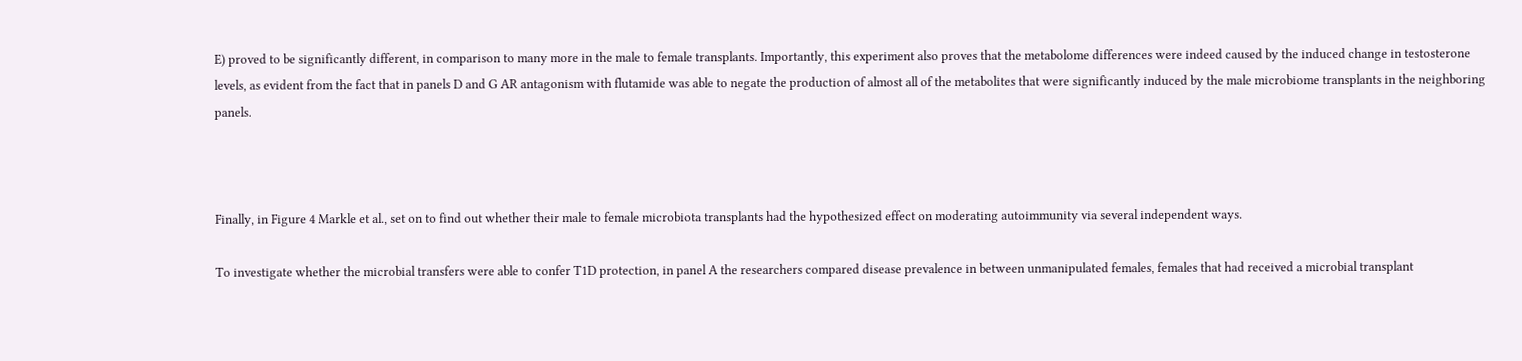E) proved to be significantly different, in comparison to many more in the male to female transplants. Importantly, this experiment also proves that the metabolome differences were indeed caused by the induced change in testosterone levels, as evident from the fact that in panels D and G AR antagonism with flutamide was able to negate the production of almost all of the metabolites that were significantly induced by the male microbiome transplants in the neighboring panels.



Finally, in Figure 4 Markle et al., set on to find out whether their male to female microbiota transplants had the hypothesized effect on moderating autoimmunity via several independent ways.

To investigate whether the microbial transfers were able to confer T1D protection, in panel A the researchers compared disease prevalence in between unmanipulated females, females that had received a microbial transplant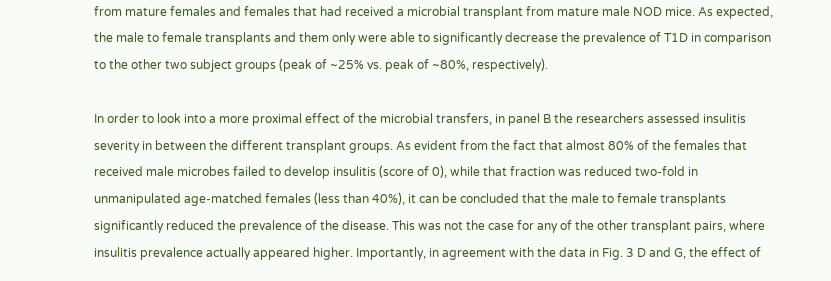from mature females and females that had received a microbial transplant from mature male NOD mice. As expected, the male to female transplants and them only were able to significantly decrease the prevalence of T1D in comparison to the other two subject groups (peak of ~25% vs. peak of ~80%, respectively).

In order to look into a more proximal effect of the microbial transfers, in panel B the researchers assessed insulitis severity in between the different transplant groups. As evident from the fact that almost 80% of the females that received male microbes failed to develop insulitis (score of 0), while that fraction was reduced two-fold in unmanipulated age-matched females (less than 40%), it can be concluded that the male to female transplants significantly reduced the prevalence of the disease. This was not the case for any of the other transplant pairs, where insulitis prevalence actually appeared higher. Importantly, in agreement with the data in Fig. 3 D and G, the effect of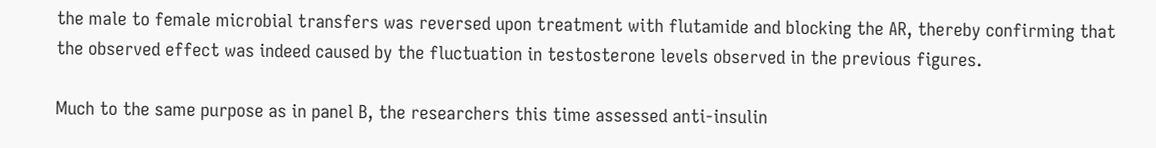the male to female microbial transfers was reversed upon treatment with flutamide and blocking the AR, thereby confirming that the observed effect was indeed caused by the fluctuation in testosterone levels observed in the previous figures.

Much to the same purpose as in panel B, the researchers this time assessed anti-insulin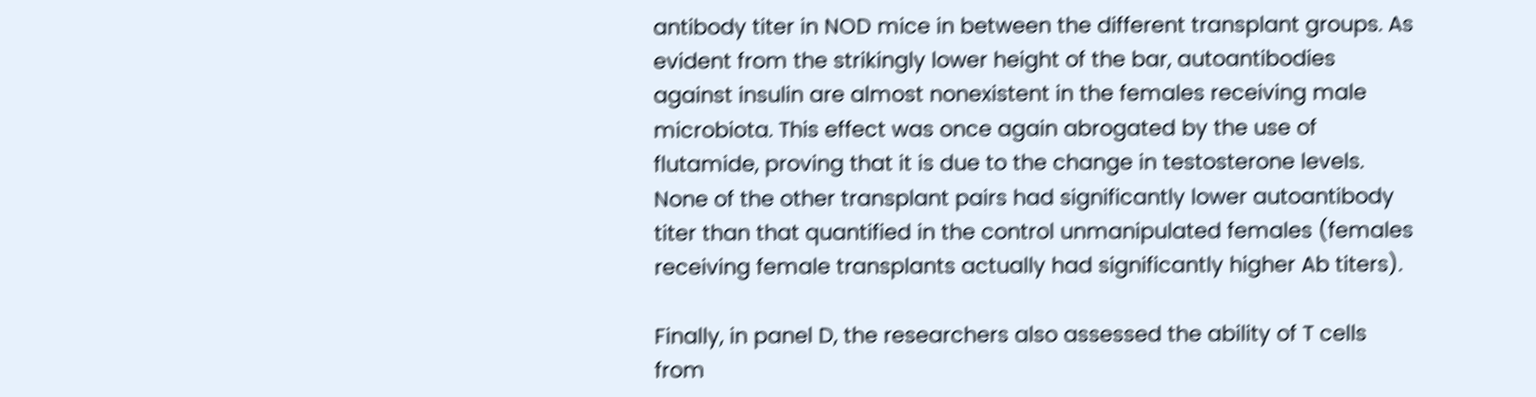antibody titer in NOD mice in between the different transplant groups. As evident from the strikingly lower height of the bar, autoantibodies against insulin are almost nonexistent in the females receiving male microbiota. This effect was once again abrogated by the use of flutamide, proving that it is due to the change in testosterone levels. None of the other transplant pairs had significantly lower autoantibody titer than that quantified in the control unmanipulated females (females receiving female transplants actually had significantly higher Ab titers).

Finally, in panel D, the researchers also assessed the ability of T cells from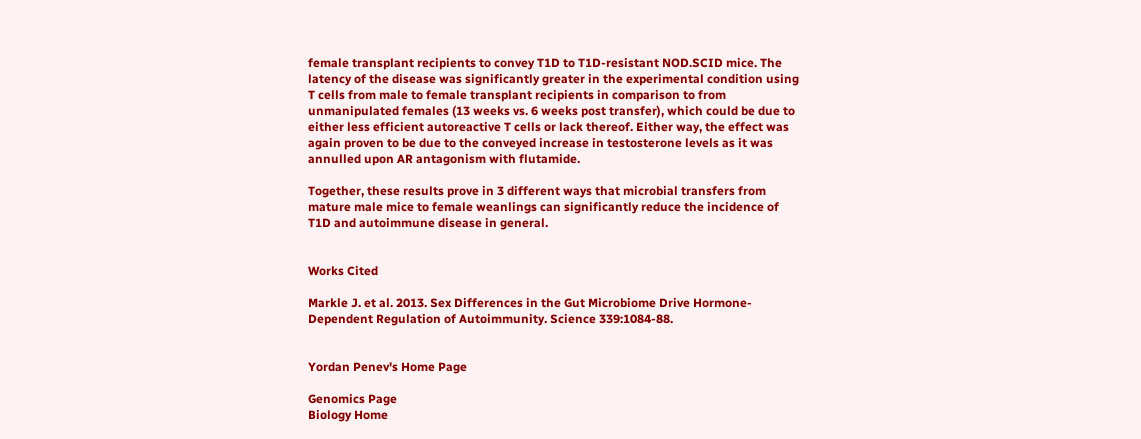female transplant recipients to convey T1D to T1D-resistant NOD.SCID mice. The latency of the disease was significantly greater in the experimental condition using T cells from male to female transplant recipients in comparison to from unmanipulated females (13 weeks vs. 6 weeks post transfer), which could be due to either less efficient autoreactive T cells or lack thereof. Either way, the effect was again proven to be due to the conveyed increase in testosterone levels as it was annulled upon AR antagonism with flutamide.

Together, these results prove in 3 different ways that microbial transfers from mature male mice to female weanlings can significantly reduce the incidence of T1D and autoimmune disease in general.


Works Cited

Markle J. et al. 2013. Sex Differences in the Gut Microbiome Drive Hormone-Dependent Regulation of Autoimmunity. Science 339:1084-88.


Yordan Penev's Home Page

Genomics Page
Biology Home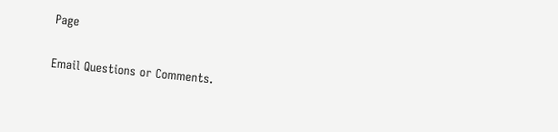Page

Email Questions or Comments.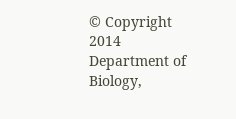© Copyright 2014 Department of Biology,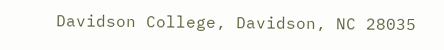Davidson College, Davidson, NC 28035